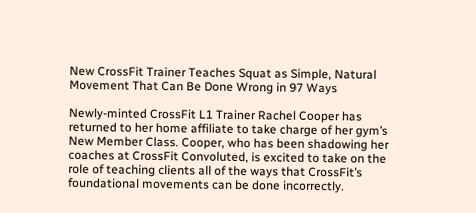New CrossFit Trainer Teaches Squat as Simple, Natural Movement That Can Be Done Wrong in 97 Ways

Newly-minted CrossFit L1 Trainer Rachel Cooper has returned to her home affiliate to take charge of her gym’s New Member Class. Cooper, who has been shadowing her coaches at CrossFit Convoluted, is excited to take on the role of teaching clients all of the ways that CrossFit’s foundational movements can be done incorrectly.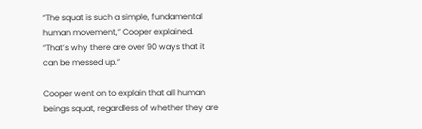“The squat is such a simple, fundamental human movement,” Cooper explained. “That’s why there are over 90 ways that it can be messed up.”

Cooper went on to explain that all human beings squat, regardless of whether they are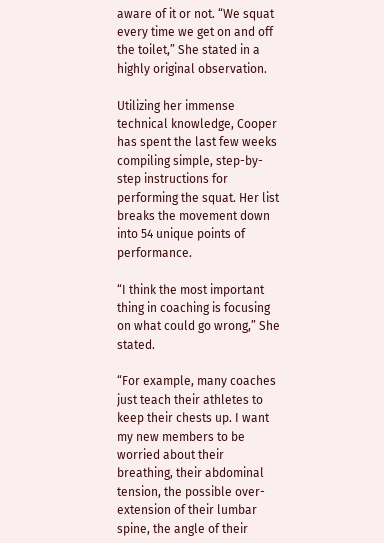aware of it or not. “We squat every time we get on and off the toilet,” She stated in a highly original observation.

Utilizing her immense technical knowledge, Cooper has spent the last few weeks compiling simple, step-by-step instructions for performing the squat. Her list breaks the movement down into 54 unique points of performance.

“I think the most important thing in coaching is focusing on what could go wrong,” She stated.

“For example, many coaches just teach their athletes to keep their chests up. I want my new members to be worried about their breathing, their abdominal tension, the possible over-extension of their lumbar spine, the angle of their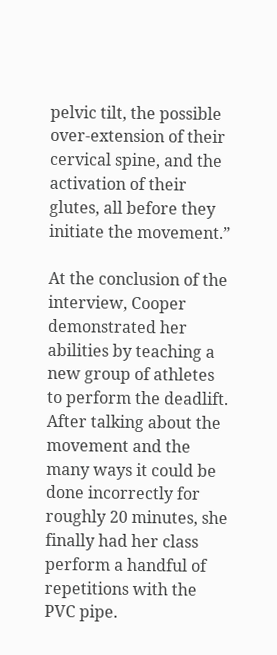pelvic tilt, the possible over-extension of their cervical spine, and the activation of their glutes, all before they initiate the movement.”

At the conclusion of the interview, Cooper demonstrated her abilities by teaching a new group of athletes to perform the deadlift. After talking about the movement and the many ways it could be done incorrectly for roughly 20 minutes, she finally had her class perform a handful of repetitions with the PVC pipe.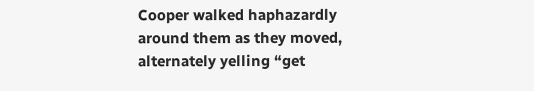Cooper walked haphazardly around them as they moved, alternately yelling “get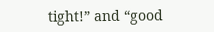tight!” and “good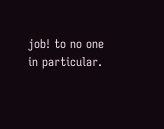job! to no one in particular.